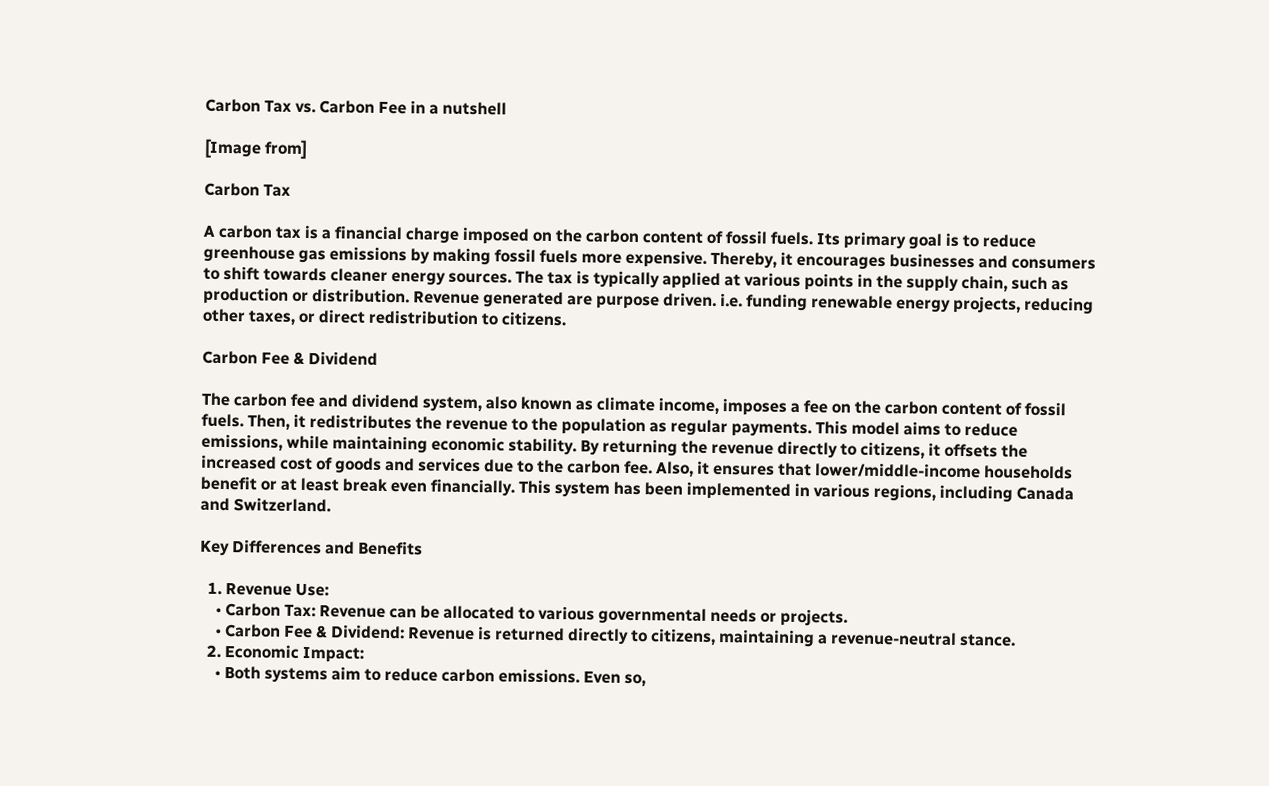Carbon Tax vs. Carbon Fee in a nutshell

[Image from]

Carbon Tax

A carbon tax is a financial charge imposed on the carbon content of fossil fuels. Its primary goal is to reduce greenhouse gas emissions by making fossil fuels more expensive. Thereby, it encourages businesses and consumers to shift towards cleaner energy sources. The tax is typically applied at various points in the supply chain, such as production or distribution. Revenue generated are purpose driven. i.e. funding renewable energy projects, reducing other taxes, or direct redistribution to citizens.

Carbon Fee & Dividend

The carbon fee and dividend system, also known as climate income, imposes a fee on the carbon content of fossil fuels. Then, it redistributes the revenue to the population as regular payments. This model aims to reduce emissions, while maintaining economic stability. By returning the revenue directly to citizens, it offsets the increased cost of goods and services due to the carbon fee. Also, it ensures that lower/middle-income households benefit or at least break even financially. This system has been implemented in various regions, including Canada and Switzerland.

Key Differences and Benefits

  1. Revenue Use:
    • Carbon Tax: Revenue can be allocated to various governmental needs or projects.
    • Carbon Fee & Dividend: Revenue is returned directly to citizens, maintaining a revenue-neutral stance.
  2. Economic Impact:
    • Both systems aim to reduce carbon emissions. Even so,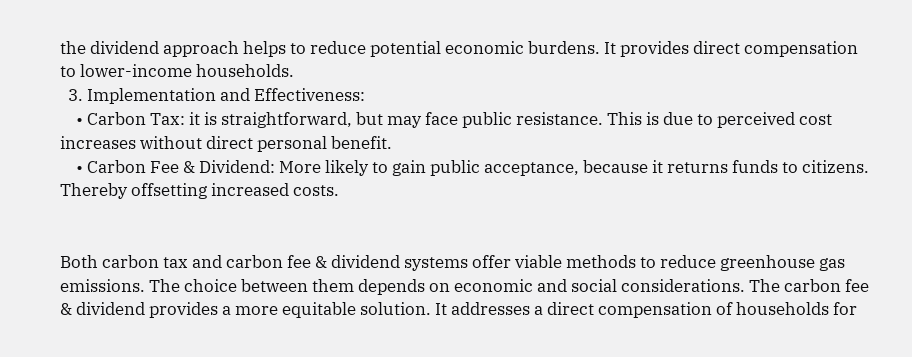the dividend approach helps to reduce potential economic burdens. It provides direct compensation to lower-income households.
  3. Implementation and Effectiveness:
    • Carbon Tax: it is straightforward, but may face public resistance. This is due to perceived cost increases without direct personal benefit.
    • Carbon Fee & Dividend: More likely to gain public acceptance, because it returns funds to citizens. Thereby offsetting increased costs.


Both carbon tax and carbon fee & dividend systems offer viable methods to reduce greenhouse gas emissions. The choice between them depends on economic and social considerations. The carbon fee & dividend provides a more equitable solution. It addresses a direct compensation of households for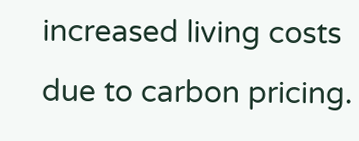increased living costs due to carbon pricing.